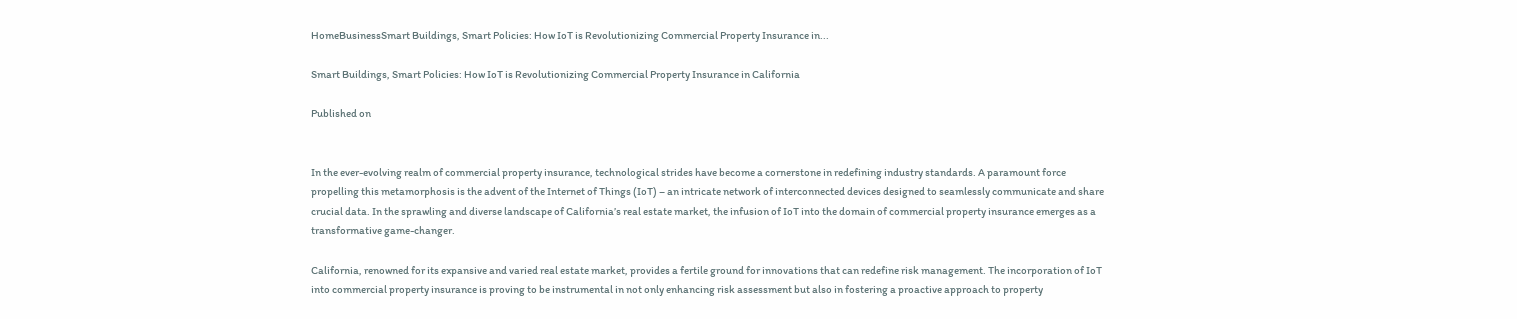HomeBusinessSmart Buildings, Smart Policies: How IoT is Revolutionizing Commercial Property Insurance in...

Smart Buildings, Smart Policies: How IoT is Revolutionizing Commercial Property Insurance in California

Published on


In the ever-evolving realm of commercial property insurance, technological strides have become a cornerstone in redefining industry standards. A paramount force propelling this metamorphosis is the advent of the Internet of Things (IoT) – an intricate network of interconnected devices designed to seamlessly communicate and share crucial data. In the sprawling and diverse landscape of California’s real estate market, the infusion of IoT into the domain of commercial property insurance emerges as a transformative game-changer.

California, renowned for its expansive and varied real estate market, provides a fertile ground for innovations that can redefine risk management. The incorporation of IoT into commercial property insurance is proving to be instrumental in not only enhancing risk assessment but also in fostering a proactive approach to property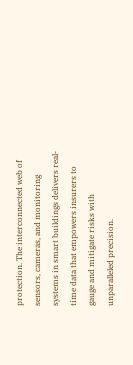protection. The interconnected web of sensors, cameras, and monitoring systems in smart buildings delivers real-time data that empowers insurers to gauge and mitigate risks with unparalleled precision.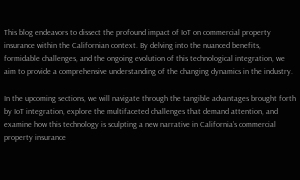This blog endeavors to dissect the profound impact of IoT on commercial property insurance within the Californian context. By delving into the nuanced benefits, formidable challenges, and the ongoing evolution of this technological integration, we aim to provide a comprehensive understanding of the changing dynamics in the industry.

In the upcoming sections, we will navigate through the tangible advantages brought forth by IoT integration, explore the multifaceted challenges that demand attention, and examine how this technology is sculpting a new narrative in California’s commercial property insurance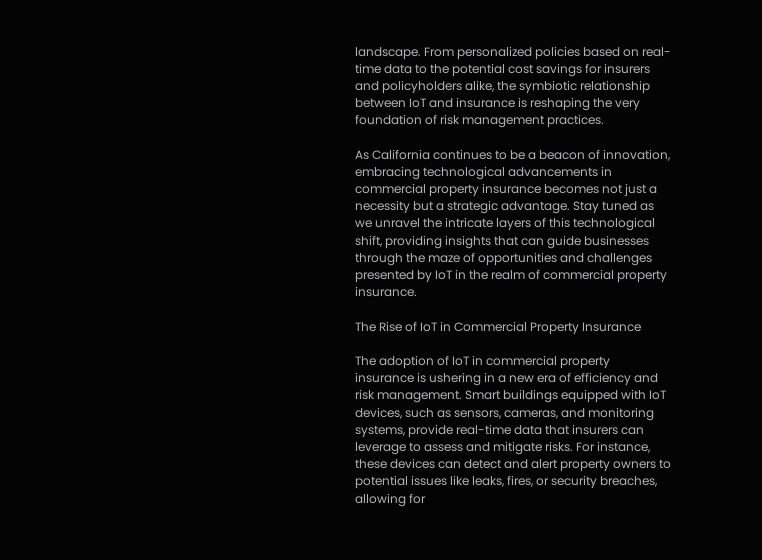landscape. From personalized policies based on real-time data to the potential cost savings for insurers and policyholders alike, the symbiotic relationship between IoT and insurance is reshaping the very foundation of risk management practices.

As California continues to be a beacon of innovation, embracing technological advancements in commercial property insurance becomes not just a necessity but a strategic advantage. Stay tuned as we unravel the intricate layers of this technological shift, providing insights that can guide businesses through the maze of opportunities and challenges presented by IoT in the realm of commercial property insurance.

The Rise of IoT in Commercial Property Insurance

The adoption of IoT in commercial property insurance is ushering in a new era of efficiency and risk management. Smart buildings equipped with IoT devices, such as sensors, cameras, and monitoring systems, provide real-time data that insurers can leverage to assess and mitigate risks. For instance, these devices can detect and alert property owners to potential issues like leaks, fires, or security breaches, allowing for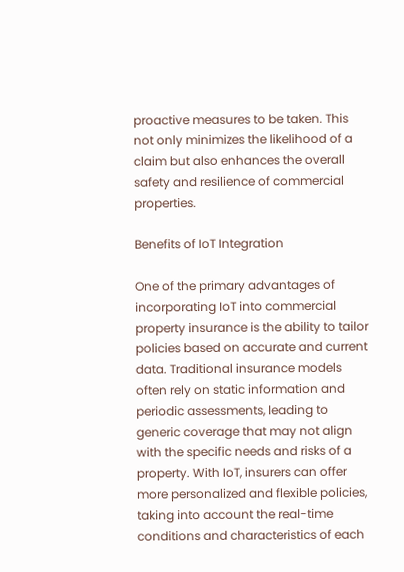proactive measures to be taken. This not only minimizes the likelihood of a claim but also enhances the overall safety and resilience of commercial properties.

Benefits of IoT Integration

One of the primary advantages of incorporating IoT into commercial property insurance is the ability to tailor policies based on accurate and current data. Traditional insurance models often rely on static information and periodic assessments, leading to generic coverage that may not align with the specific needs and risks of a property. With IoT, insurers can offer more personalized and flexible policies, taking into account the real-time conditions and characteristics of each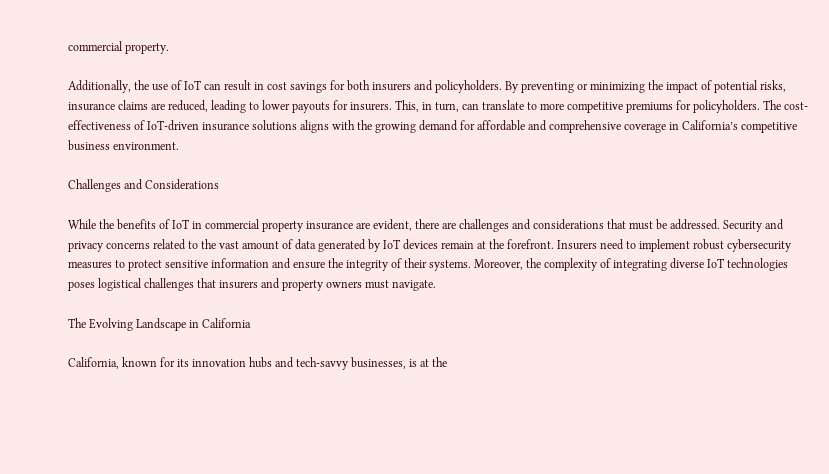commercial property.

Additionally, the use of IoT can result in cost savings for both insurers and policyholders. By preventing or minimizing the impact of potential risks, insurance claims are reduced, leading to lower payouts for insurers. This, in turn, can translate to more competitive premiums for policyholders. The cost-effectiveness of IoT-driven insurance solutions aligns with the growing demand for affordable and comprehensive coverage in California’s competitive business environment.

Challenges and Considerations

While the benefits of IoT in commercial property insurance are evident, there are challenges and considerations that must be addressed. Security and privacy concerns related to the vast amount of data generated by IoT devices remain at the forefront. Insurers need to implement robust cybersecurity measures to protect sensitive information and ensure the integrity of their systems. Moreover, the complexity of integrating diverse IoT technologies poses logistical challenges that insurers and property owners must navigate.

The Evolving Landscape in California

California, known for its innovation hubs and tech-savvy businesses, is at the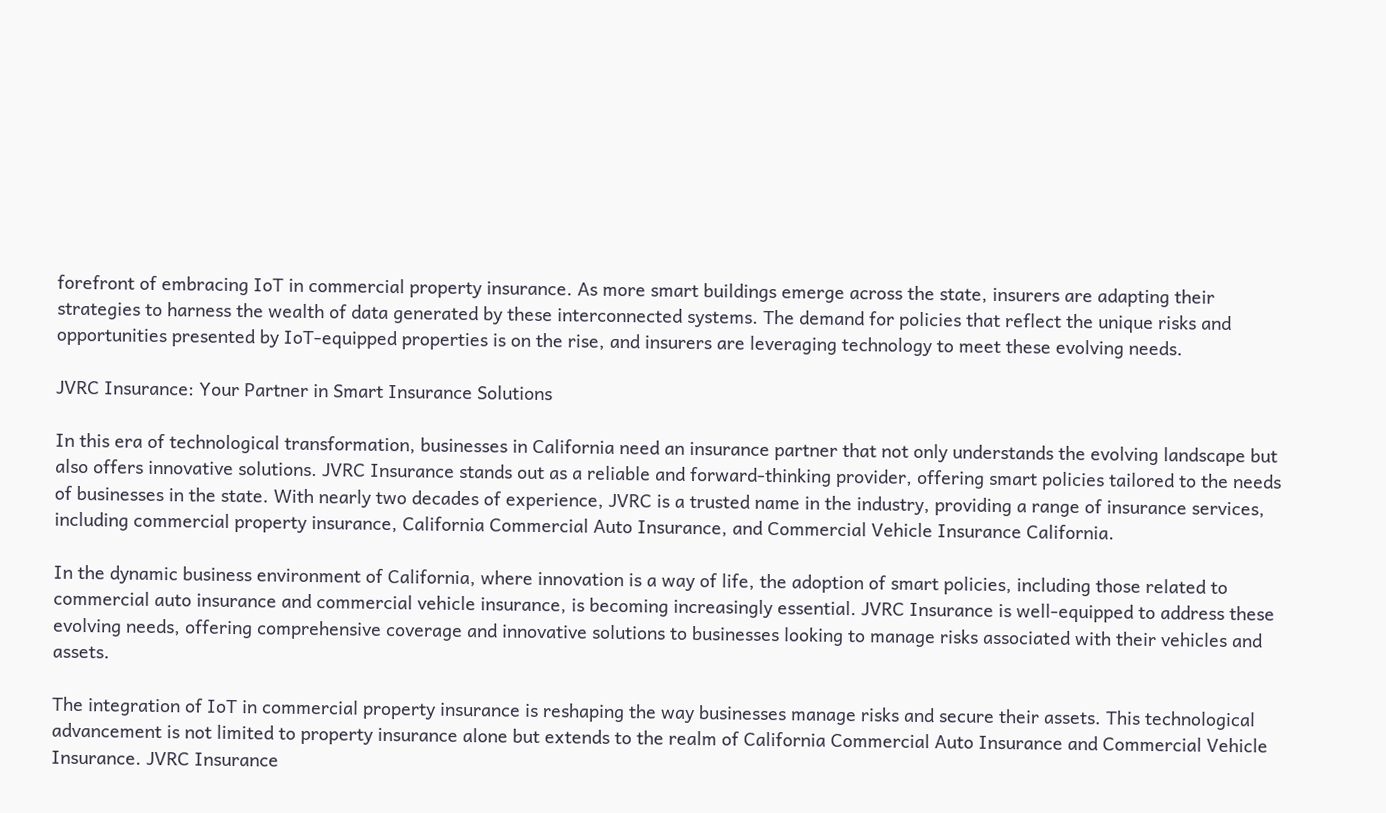forefront of embracing IoT in commercial property insurance. As more smart buildings emerge across the state, insurers are adapting their strategies to harness the wealth of data generated by these interconnected systems. The demand for policies that reflect the unique risks and opportunities presented by IoT-equipped properties is on the rise, and insurers are leveraging technology to meet these evolving needs.

JVRC Insurance: Your Partner in Smart Insurance Solutions

In this era of technological transformation, businesses in California need an insurance partner that not only understands the evolving landscape but also offers innovative solutions. JVRC Insurance stands out as a reliable and forward-thinking provider, offering smart policies tailored to the needs of businesses in the state. With nearly two decades of experience, JVRC is a trusted name in the industry, providing a range of insurance services, including commercial property insurance, California Commercial Auto Insurance, and Commercial Vehicle Insurance California.

In the dynamic business environment of California, where innovation is a way of life, the adoption of smart policies, including those related to commercial auto insurance and commercial vehicle insurance, is becoming increasingly essential. JVRC Insurance is well-equipped to address these evolving needs, offering comprehensive coverage and innovative solutions to businesses looking to manage risks associated with their vehicles and assets.

The integration of IoT in commercial property insurance is reshaping the way businesses manage risks and secure their assets. This technological advancement is not limited to property insurance alone but extends to the realm of California Commercial Auto Insurance and Commercial Vehicle Insurance. JVRC Insurance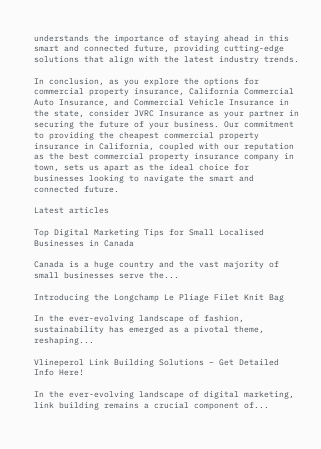understands the importance of staying ahead in this smart and connected future, providing cutting-edge solutions that align with the latest industry trends.

In conclusion, as you explore the options for commercial property insurance, California Commercial Auto Insurance, and Commercial Vehicle Insurance in the state, consider JVRC Insurance as your partner in securing the future of your business. Our commitment to providing the cheapest commercial property insurance in California, coupled with our reputation as the best commercial property insurance company in town, sets us apart as the ideal choice for businesses looking to navigate the smart and connected future.

Latest articles

Top Digital Marketing Tips for Small Localised Businesses in Canada

Canada is a huge country and the vast majority of small businesses serve the...

Introducing the Longchamp Le Pliage Filet Knit Bag

In the ever-evolving landscape of fashion, sustainability has emerged as a pivotal theme, reshaping...

Vlineperol Link Building Solutions – Get Detailed Info Here!

In the ever-evolving landscape of digital marketing, link building remains a crucial component of...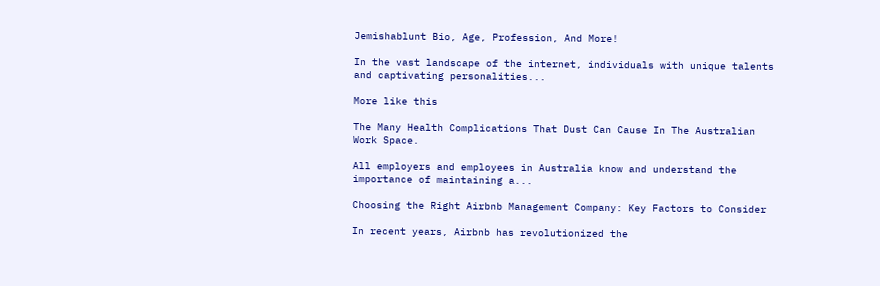Jemishablunt Bio, Age, Profession, And More!

In the vast landscape of the internet, individuals with unique talents and captivating personalities...

More like this

The Many Health Complications That Dust Can Cause In The Australian Work Space.

All employers and employees in Australia know and understand the importance of maintaining a...

Choosing the Right Airbnb Management Company: Key Factors to Consider

In recent years, Airbnb has revolutionized the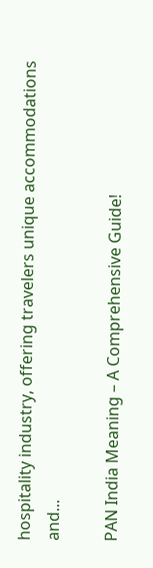hospitality industry, offering travelers unique accommodations and...

PAN India Meaning – A Comprehensive Guide!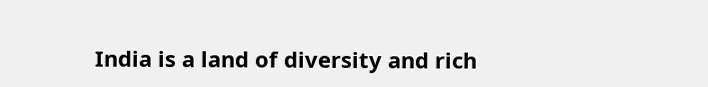India is a land of diversity and rich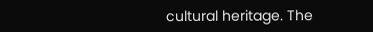cultural heritage. The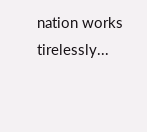nation works tirelessly...